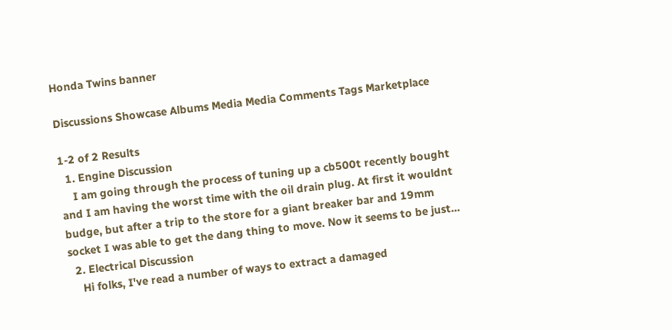Honda Twins banner

Discussions Showcase Albums Media Media Comments Tags Marketplace

1-2 of 2 Results
  1. Engine Discussion
    I am going through the process of tuning up a cb500t recently bought and I am having the worst time with the oil drain plug. At first it wouldnt budge, but after a trip to the store for a giant breaker bar and 19mm socket I was able to get the dang thing to move. Now it seems to be just...
  2. Electrical Discussion
    Hi folks, I've read a number of ways to extract a damaged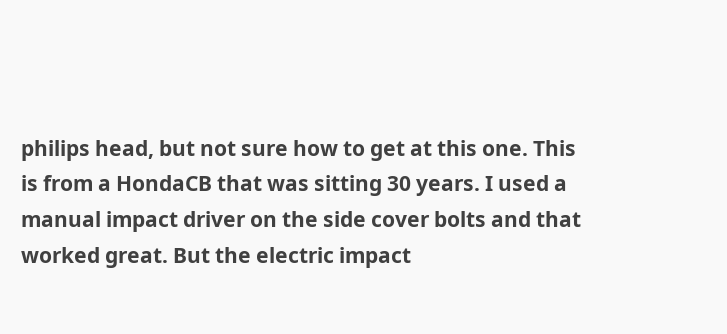philips head, but not sure how to get at this one. This is from a HondaCB that was sitting 30 years. I used a manual impact driver on the side cover bolts and that worked great. But the electric impact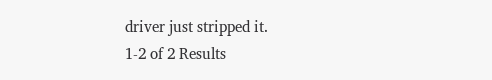driver just stripped it.
1-2 of 2 Results